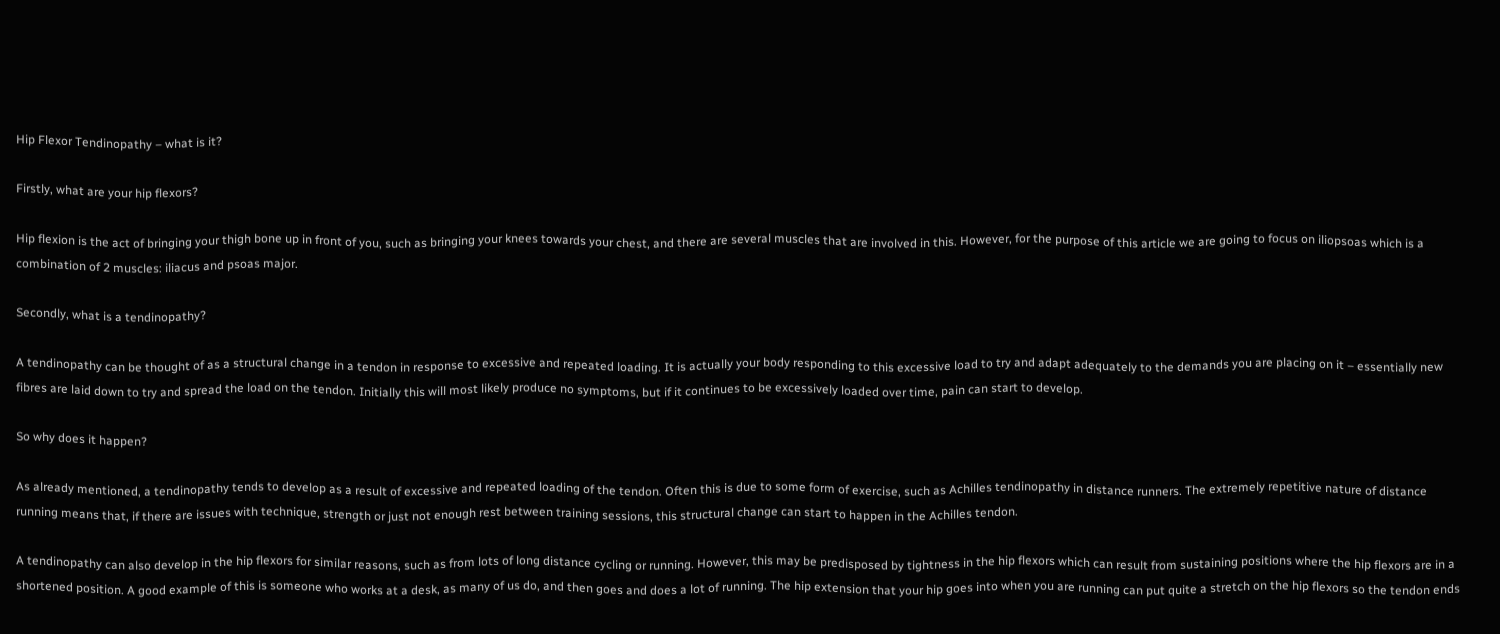Hip Flexor Tendinopathy – what is it?

Firstly, what are your hip flexors?

Hip flexion is the act of bringing your thigh bone up in front of you, such as bringing your knees towards your chest, and there are several muscles that are involved in this. However, for the purpose of this article we are going to focus on iliopsoas which is a combination of 2 muscles: iliacus and psoas major.

Secondly, what is a tendinopathy?

A tendinopathy can be thought of as a structural change in a tendon in response to excessive and repeated loading. It is actually your body responding to this excessive load to try and adapt adequately to the demands you are placing on it – essentially new fibres are laid down to try and spread the load on the tendon. Initially this will most likely produce no symptoms, but if it continues to be excessively loaded over time, pain can start to develop.

So why does it happen?

As already mentioned, a tendinopathy tends to develop as a result of excessive and repeated loading of the tendon. Often this is due to some form of exercise, such as Achilles tendinopathy in distance runners. The extremely repetitive nature of distance running means that, if there are issues with technique, strength or just not enough rest between training sessions, this structural change can start to happen in the Achilles tendon.

A tendinopathy can also develop in the hip flexors for similar reasons, such as from lots of long distance cycling or running. However, this may be predisposed by tightness in the hip flexors which can result from sustaining positions where the hip flexors are in a shortened position. A good example of this is someone who works at a desk, as many of us do, and then goes and does a lot of running. The hip extension that your hip goes into when you are running can put quite a stretch on the hip flexors so the tendon ends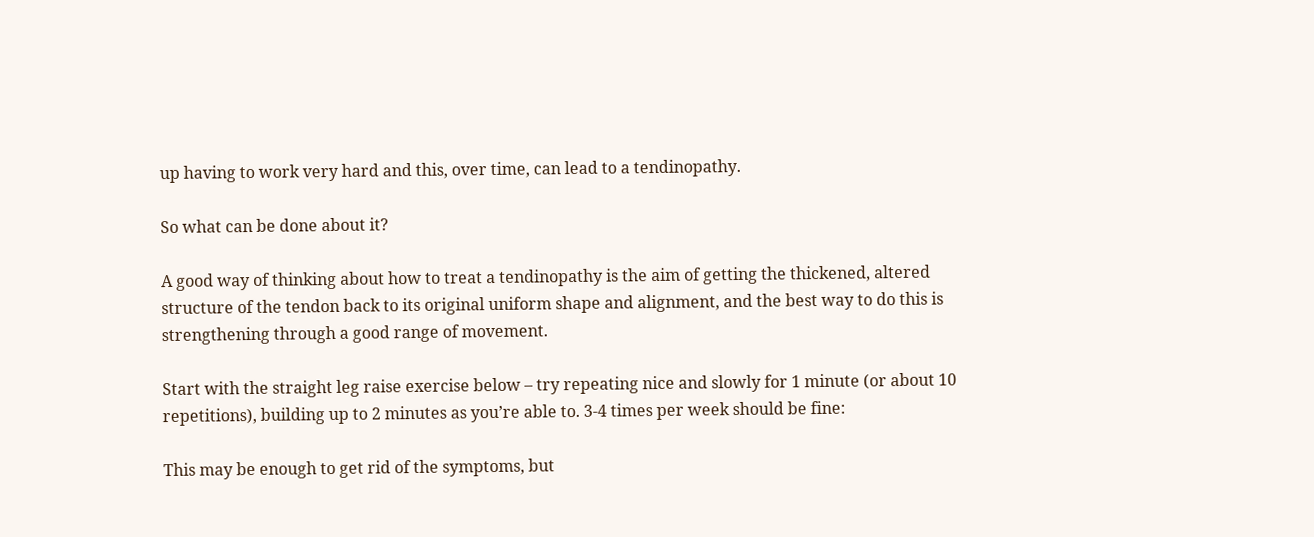up having to work very hard and this, over time, can lead to a tendinopathy.

So what can be done about it?

A good way of thinking about how to treat a tendinopathy is the aim of getting the thickened, altered structure of the tendon back to its original uniform shape and alignment, and the best way to do this is strengthening through a good range of movement.

Start with the straight leg raise exercise below – try repeating nice and slowly for 1 minute (or about 10 repetitions), building up to 2 minutes as you’re able to. 3-4 times per week should be fine:

This may be enough to get rid of the symptoms, but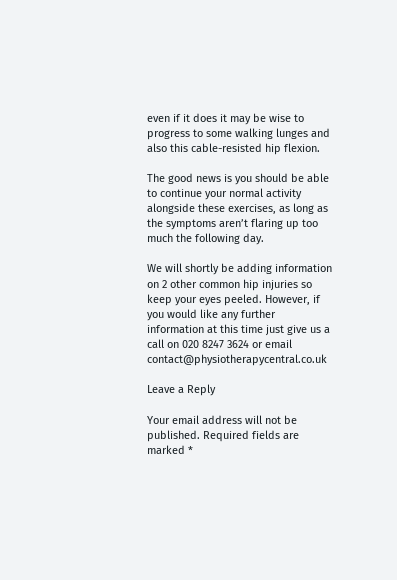even if it does it may be wise to progress to some walking lunges and also this cable-resisted hip flexion.

The good news is you should be able to continue your normal activity alongside these exercises, as long as the symptoms aren’t flaring up too much the following day.

We will shortly be adding information on 2 other common hip injuries so keep your eyes peeled. However, if you would like any further information at this time just give us a call on 020 8247 3624 or email contact@physiotherapycentral.co.uk

Leave a Reply

Your email address will not be published. Required fields are marked *